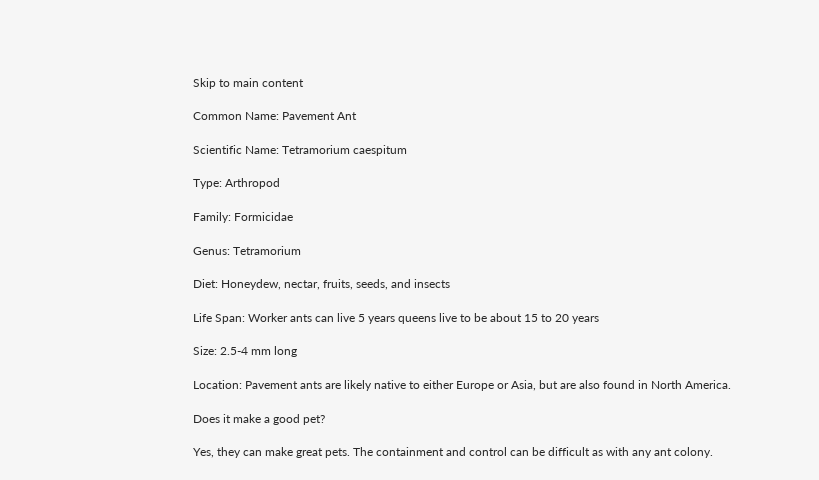Skip to main content

Common Name: Pavement Ant

Scientific Name: Tetramorium caespitum

Type: Arthropod

Family: Formicidae

Genus: Tetramorium

Diet: Honeydew, nectar, fruits, seeds, and insects

Life Span: Worker ants can live 5 years queens live to be about 15 to 20 years

Size: 2.5-4 mm long

Location: Pavement ants are likely native to either Europe or Asia, but are also found in North America.

Does it make a good pet?

Yes, they can make great pets. The containment and control can be difficult as with any ant colony.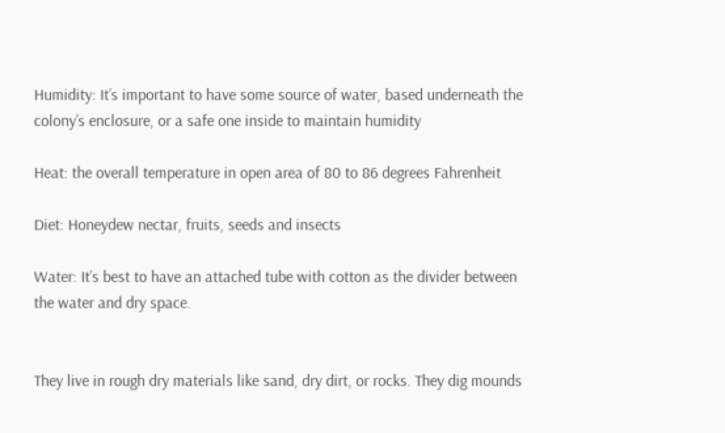Humidity: It’s important to have some source of water, based underneath the colony’s enclosure, or a safe one inside to maintain humidity

Heat: the overall temperature in open area of 80 to 86 degrees Fahrenheit

Diet: Honeydew nectar, fruits, seeds and insects

Water: It’s best to have an attached tube with cotton as the divider between the water and dry space.


They live in rough dry materials like sand, dry dirt, or rocks. They dig mounds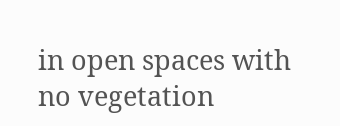in open spaces with no vegetation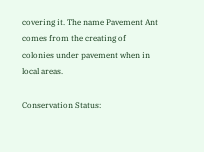covering it. The name Pavement Ant comes from the creating of colonies under pavement when in local areas.

Conservation Status: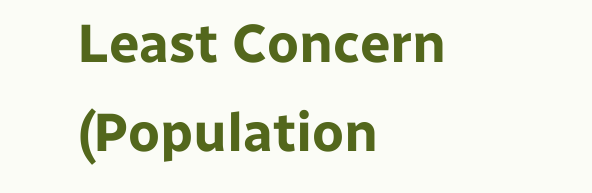Least Concern (Population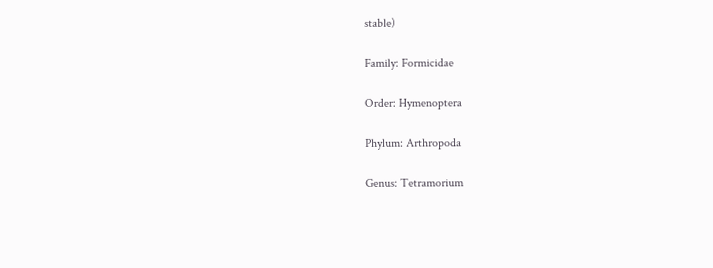stable)

Family: Formicidae

Order: Hymenoptera

Phylum: Arthropoda

Genus: Tetramorium